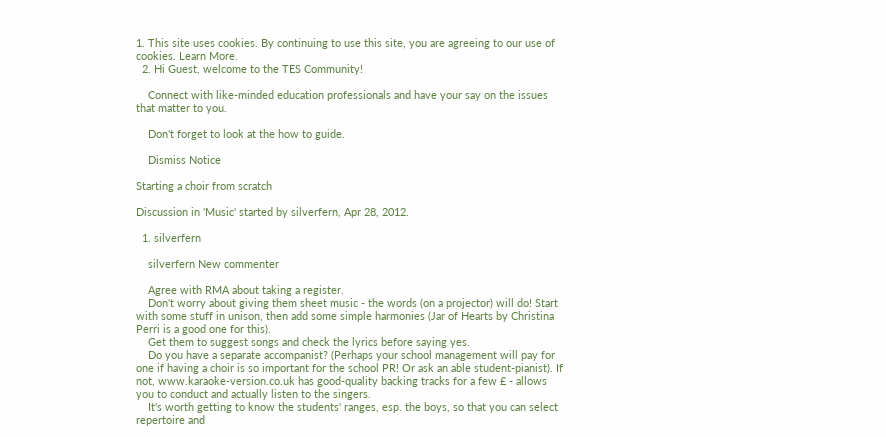1. This site uses cookies. By continuing to use this site, you are agreeing to our use of cookies. Learn More.
  2. Hi Guest, welcome to the TES Community!

    Connect with like-minded education professionals and have your say on the issues that matter to you.

    Don't forget to look at the how to guide.

    Dismiss Notice

Starting a choir from scratch

Discussion in 'Music' started by silverfern, Apr 28, 2012.

  1. silverfern

    silverfern New commenter

    Agree with RMA about taking a register.
    Don't worry about giving them sheet music - the words (on a projector) will do! Start with some stuff in unison, then add some simple harmonies (Jar of Hearts by Christina Perri is a good one for this).
    Get them to suggest songs and check the lyrics before saying yes.
    Do you have a separate accompanist? (Perhaps your school management will pay for one if having a choir is so important for the school PR! Or ask an able student-pianist). If not, www.karaoke-version.co.uk has good-quality backing tracks for a few £ - allows you to conduct and actually listen to the singers.
    It's worth getting to know the students' ranges, esp. the boys, so that you can select repertoire and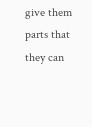give them parts that they can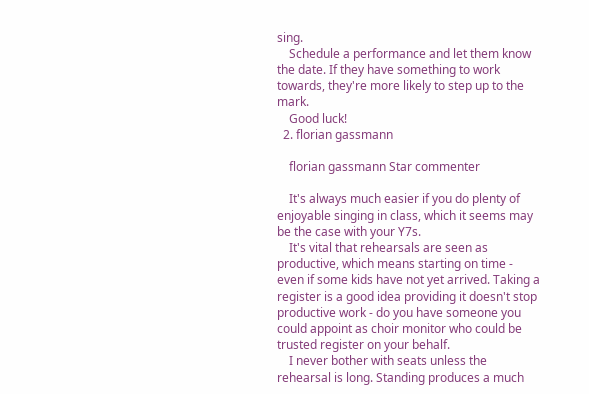sing.
    Schedule a performance and let them know the date. If they have something to work towards, they're more likely to step up to the mark.
    Good luck!
  2. florian gassmann

    florian gassmann Star commenter

    It's always much easier if you do plenty of enjoyable singing in class, which it seems may be the case with your Y7s.
    It's vital that rehearsals are seen as productive, which means starting on time - even if some kids have not yet arrived. Taking a register is a good idea providing it doesn't stop productive work - do you have someone you could appoint as choir monitor who could be trusted register on your behalf.
    I never bother with seats unless the rehearsal is long. Standing produces a much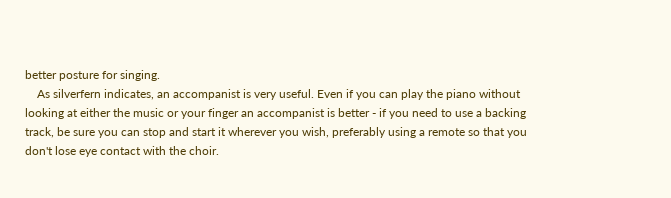better posture for singing.
    As silverfern indicates, an accompanist is very useful. Even if you can play the piano without looking at either the music or your finger an accompanist is better - if you need to use a backing track, be sure you can stop and start it wherever you wish, preferably using a remote so that you don't lose eye contact with the choir.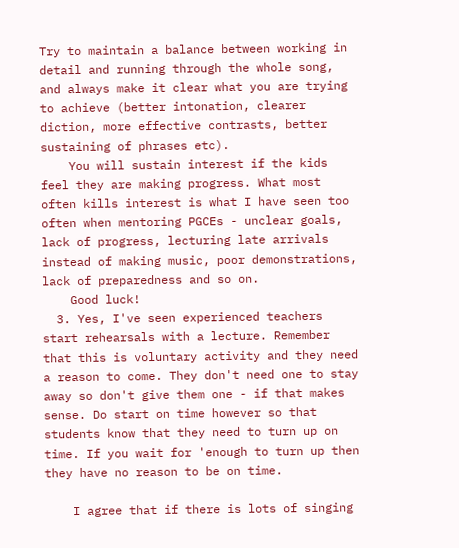Try to maintain a balance between working in detail and running through the whole song, and always make it clear what you are trying to achieve (better intonation, clearer diction, more effective contrasts, better sustaining of phrases etc).
    You will sustain interest if the kids feel they are making progress. What most often kills interest is what I have seen too often when mentoring PGCEs - unclear goals, lack of progress, lecturing late arrivals instead of making music, poor demonstrations, lack of preparedness and so on.
    Good luck!
  3. Yes, I've seen experienced teachers start rehearsals with a lecture. Remember that this is voluntary activity and they need a reason to come. They don't need one to stay away so don't give them one - if that makes sense. Do start on time however so that students know that they need to turn up on time. If you wait for 'enough to turn up then they have no reason to be on time.

    I agree that if there is lots of singing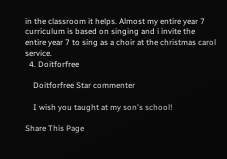in the classroom it helps. Almost my entire year 7 curriculum is based on singing and i invite the entire year 7 to sing as a choir at the christmas carol service.
  4. Doitforfree

    Doitforfree Star commenter

    I wish you taught at my son's school!

Share This Page